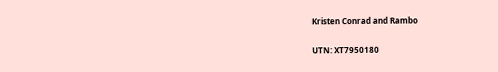Kristen Conrad and Rambo

UTN: XT7950180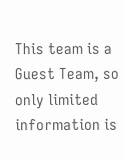This team is a Guest Team, so only limited information is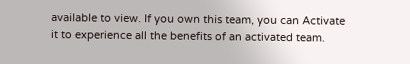available to view. If you own this team, you can Activate it to experience all the benefits of an activated team.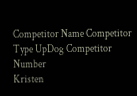Competitor Name Competitor Type UpDog Competitor Number
Kristen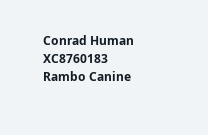Conrad Human XC8760183
Rambo Canine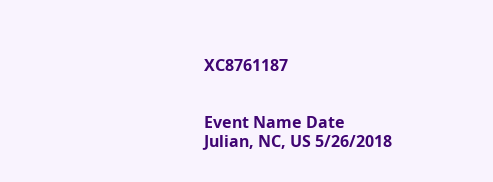XC8761187


Event Name Date
Julian, NC, US 5/26/2018